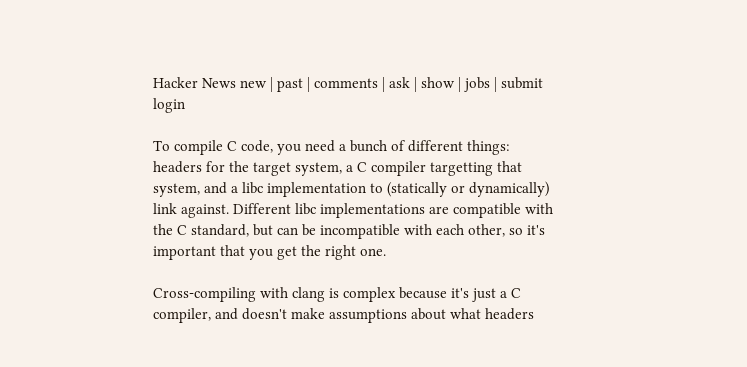Hacker News new | past | comments | ask | show | jobs | submit login

To compile C code, you need a bunch of different things: headers for the target system, a C compiler targetting that system, and a libc implementation to (statically or dynamically) link against. Different libc implementations are compatible with the C standard, but can be incompatible with each other, so it's important that you get the right one.

Cross-compiling with clang is complex because it's just a C compiler, and doesn't make assumptions about what headers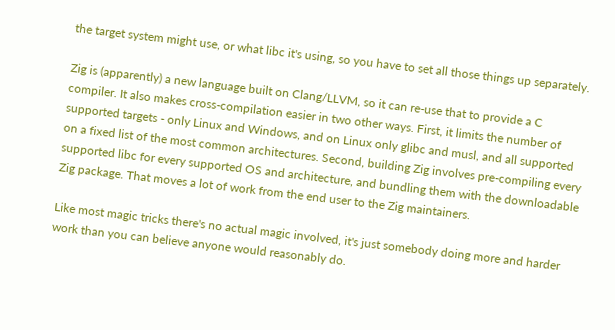the target system might use, or what libc it's using, so you have to set all those things up separately.

Zig is (apparently) a new language built on Clang/LLVM, so it can re-use that to provide a C compiler. It also makes cross-compilation easier in two other ways. First, it limits the number of supported targets - only Linux and Windows, and on Linux only glibc and musl, and all supported on a fixed list of the most common architectures. Second, building Zig involves pre-compiling every supported libc for every supported OS and architecture, and bundling them with the downloadable Zig package. That moves a lot of work from the end user to the Zig maintainers.

Like most magic tricks there's no actual magic involved, it's just somebody doing more and harder work than you can believe anyone would reasonably do.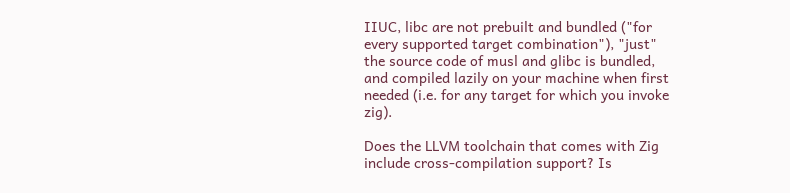IIUC, libc are not prebuilt and bundled ("for every supported target combination"), "just" the source code of musl and glibc is bundled, and compiled lazily on your machine when first needed (i.e. for any target for which you invoke zig).

Does the LLVM toolchain that comes with Zig include cross-compilation support? Is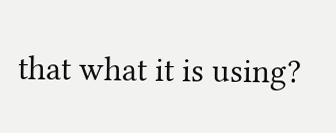that what it is using?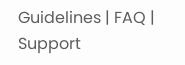Guidelines | FAQ | Support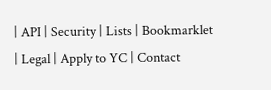| API | Security | Lists | Bookmarklet | Legal | Apply to YC | Contact